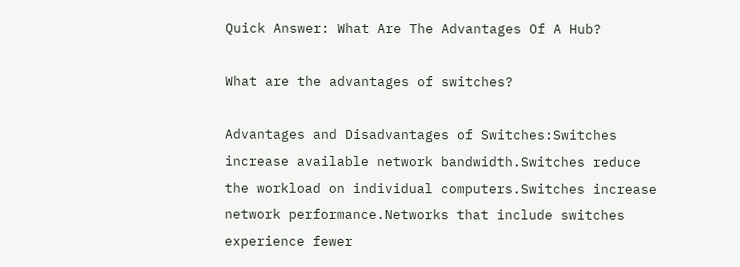Quick Answer: What Are The Advantages Of A Hub?

What are the advantages of switches?

Advantages and Disadvantages of Switches:Switches increase available network bandwidth.Switches reduce the workload on individual computers.Switches increase network performance.Networks that include switches experience fewer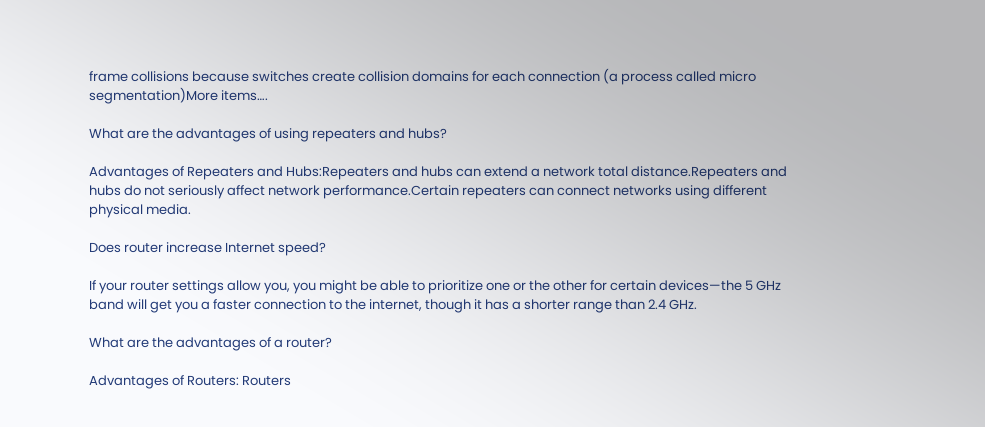frame collisions because switches create collision domains for each connection (a process called micro segmentation)More items….

What are the advantages of using repeaters and hubs?

Advantages of Repeaters and Hubs:Repeaters and hubs can extend a network total distance.Repeaters and hubs do not seriously affect network performance.Certain repeaters can connect networks using different physical media.

Does router increase Internet speed?

If your router settings allow you, you might be able to prioritize one or the other for certain devices—the 5 GHz band will get you a faster connection to the internet, though it has a shorter range than 2.4 GHz.

What are the advantages of a router?

Advantages of Routers: Routers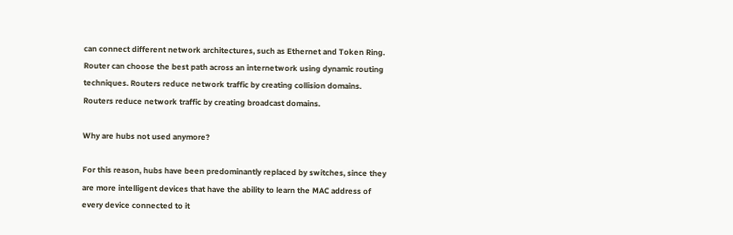can connect different network architectures, such as Ethernet and Token Ring. Router can choose the best path across an internetwork using dynamic routing techniques. Routers reduce network traffic by creating collision domains. Routers reduce network traffic by creating broadcast domains.

Why are hubs not used anymore?

For this reason, hubs have been predominantly replaced by switches, since they are more intelligent devices that have the ability to learn the MAC address of every device connected to it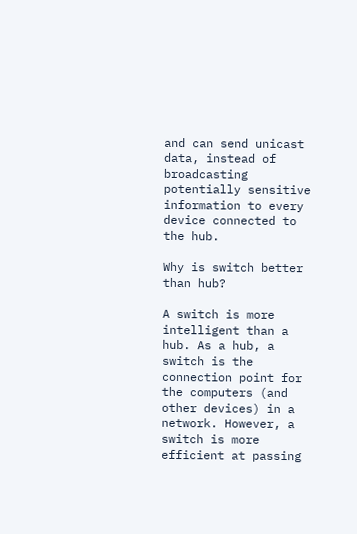and can send unicast data, instead of broadcasting potentially sensitive information to every device connected to the hub.

Why is switch better than hub?

A switch is more intelligent than a hub. As a hub, a switch is the connection point for the computers (and other devices) in a network. However, a switch is more efficient at passing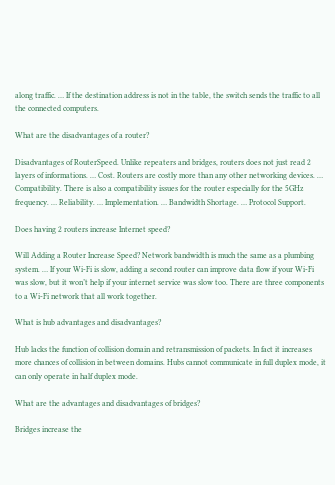along traffic. … If the destination address is not in the table, the switch sends the traffic to all the connected computers.

What are the disadvantages of a router?

Disadvantages of RouterSpeed. Unlike repeaters and bridges, routers does not just read 2 layers of informations. … Cost. Routers are costly more than any other networking devices. … Compatibility. There is also a compatibility issues for the router especially for the 5GHz frequency. … Reliability. … Implementation. … Bandwidth Shortage. … Protocol Support.

Does having 2 routers increase Internet speed?

Will Adding a Router Increase Speed? Network bandwidth is much the same as a plumbing system. … If your Wi-Fi is slow, adding a second router can improve data flow if your Wi-Fi was slow, but it won’t help if your internet service was slow too. There are three components to a Wi-Fi network that all work together.

What is hub advantages and disadvantages?

Hub lacks the function of collision domain and retransmission of packets. In fact it increases more chances of collision in between domains. Hubs cannot communicate in full duplex mode, it can only operate in half duplex mode.

What are the advantages and disadvantages of bridges?

Bridges increase the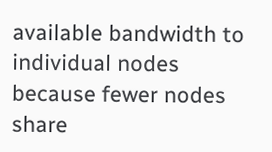available bandwidth to individual nodes because fewer nodes share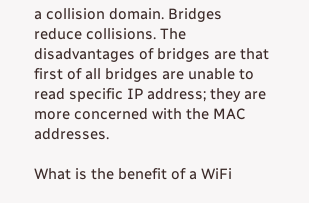a collision domain. Bridges reduce collisions. The disadvantages of bridges are that first of all bridges are unable to read specific IP address; they are more concerned with the MAC addresses.

What is the benefit of a WiFi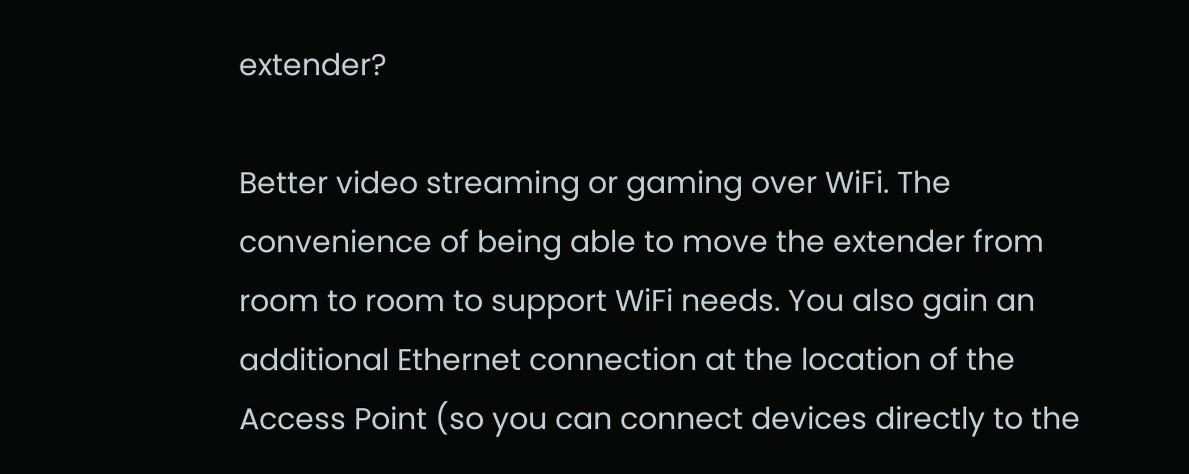extender?

Better video streaming or gaming over WiFi. The convenience of being able to move the extender from room to room to support WiFi needs. You also gain an additional Ethernet connection at the location of the Access Point (so you can connect devices directly to the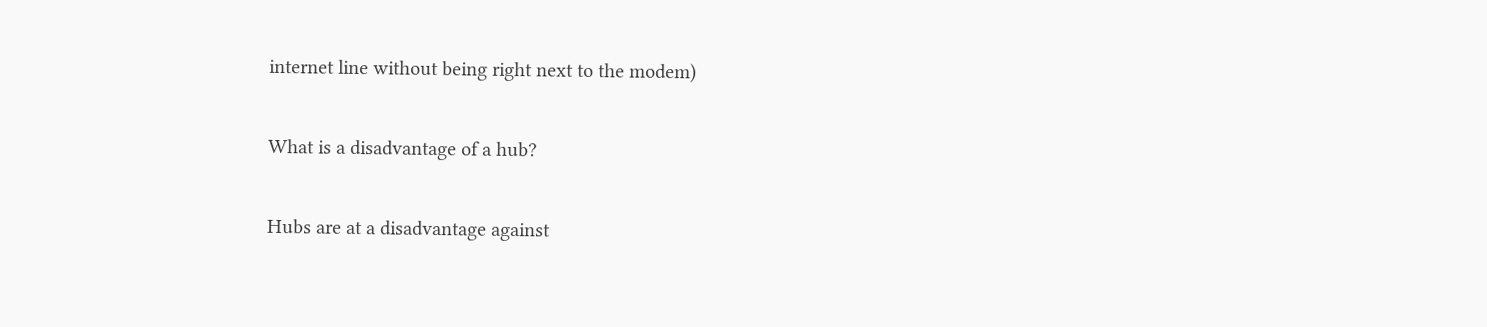internet line without being right next to the modem)

What is a disadvantage of a hub?

Hubs are at a disadvantage against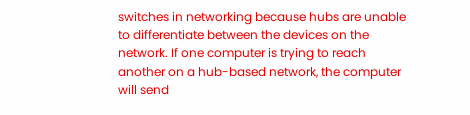switches in networking because hubs are unable to differentiate between the devices on the network. If one computer is trying to reach another on a hub-based network, the computer will send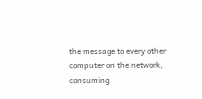the message to every other computer on the network, consuming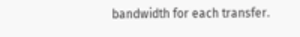bandwidth for each transfer.